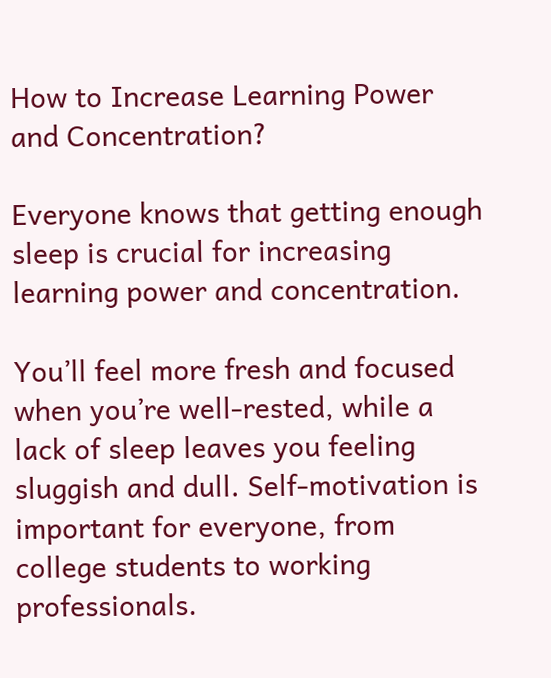How to Increase Learning Power and Concentration?

Everyone knows that getting enough sleep is crucial for increasing learning power and concentration.

You’ll feel more fresh and focused when you’re well-rested, while a lack of sleep leaves you feeling sluggish and dull. Self-motivation is important for everyone, from college students to working professionals.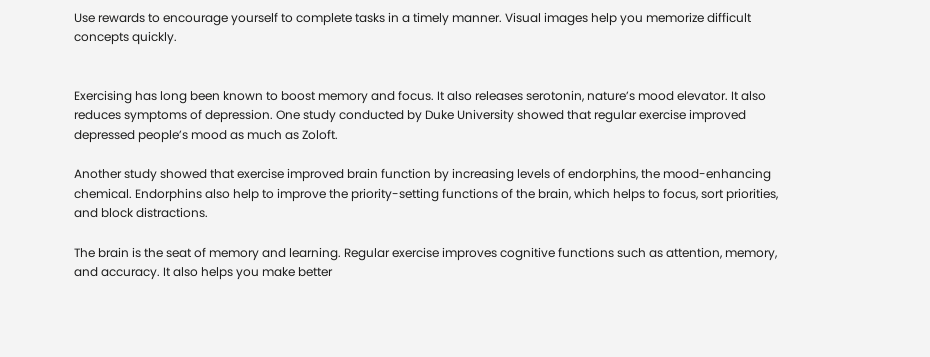Use rewards to encourage yourself to complete tasks in a timely manner. Visual images help you memorize difficult concepts quickly.


Exercising has long been known to boost memory and focus. It also releases serotonin, nature’s mood elevator. It also reduces symptoms of depression. One study conducted by Duke University showed that regular exercise improved depressed people’s mood as much as Zoloft.

Another study showed that exercise improved brain function by increasing levels of endorphins, the mood-enhancing chemical. Endorphins also help to improve the priority-setting functions of the brain, which helps to focus, sort priorities, and block distractions.

The brain is the seat of memory and learning. Regular exercise improves cognitive functions such as attention, memory, and accuracy. It also helps you make better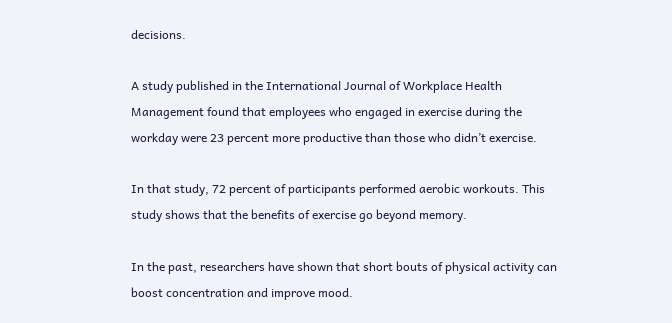decisions.

A study published in the International Journal of Workplace Health Management found that employees who engaged in exercise during the workday were 23 percent more productive than those who didn’t exercise.

In that study, 72 percent of participants performed aerobic workouts. This study shows that the benefits of exercise go beyond memory.

In the past, researchers have shown that short bouts of physical activity can boost concentration and improve mood.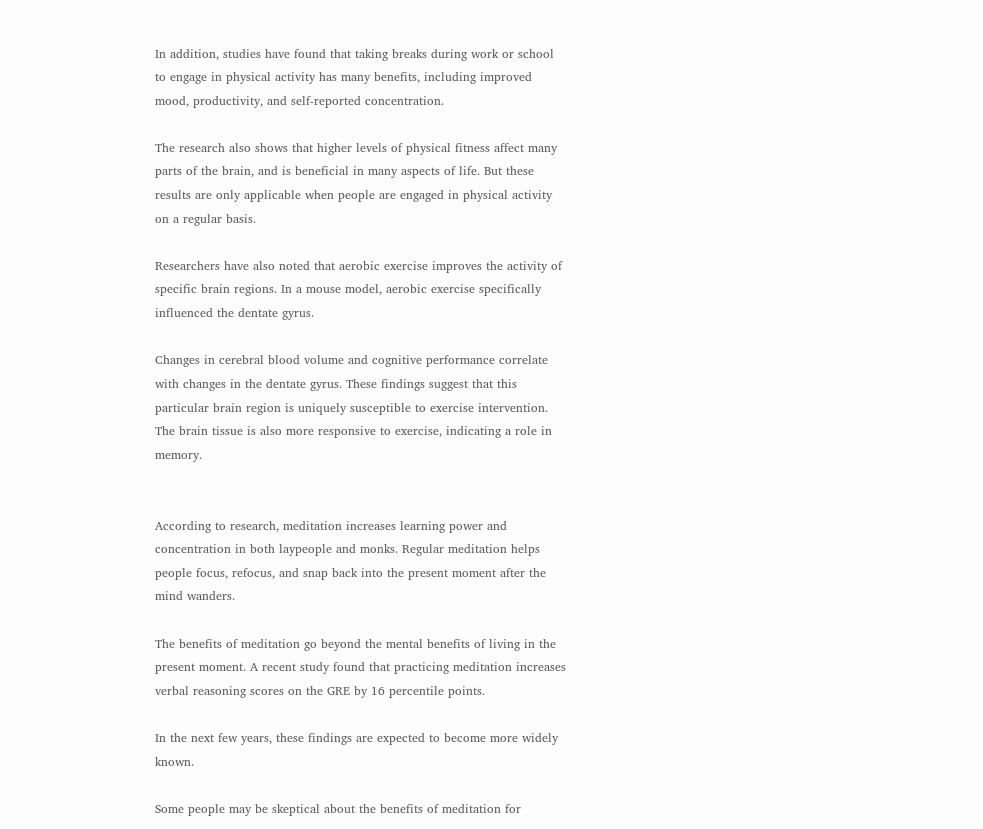In addition, studies have found that taking breaks during work or school to engage in physical activity has many benefits, including improved mood, productivity, and self-reported concentration.

The research also shows that higher levels of physical fitness affect many parts of the brain, and is beneficial in many aspects of life. But these results are only applicable when people are engaged in physical activity on a regular basis.

Researchers have also noted that aerobic exercise improves the activity of specific brain regions. In a mouse model, aerobic exercise specifically influenced the dentate gyrus.

Changes in cerebral blood volume and cognitive performance correlate with changes in the dentate gyrus. These findings suggest that this particular brain region is uniquely susceptible to exercise intervention. The brain tissue is also more responsive to exercise, indicating a role in memory.


According to research, meditation increases learning power and concentration in both laypeople and monks. Regular meditation helps people focus, refocus, and snap back into the present moment after the mind wanders.

The benefits of meditation go beyond the mental benefits of living in the present moment. A recent study found that practicing meditation increases verbal reasoning scores on the GRE by 16 percentile points.

In the next few years, these findings are expected to become more widely known.

Some people may be skeptical about the benefits of meditation for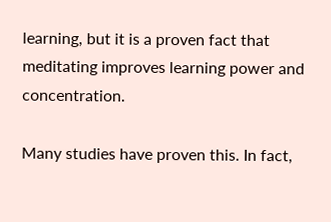learning, but it is a proven fact that meditating improves learning power and concentration.

Many studies have proven this. In fact,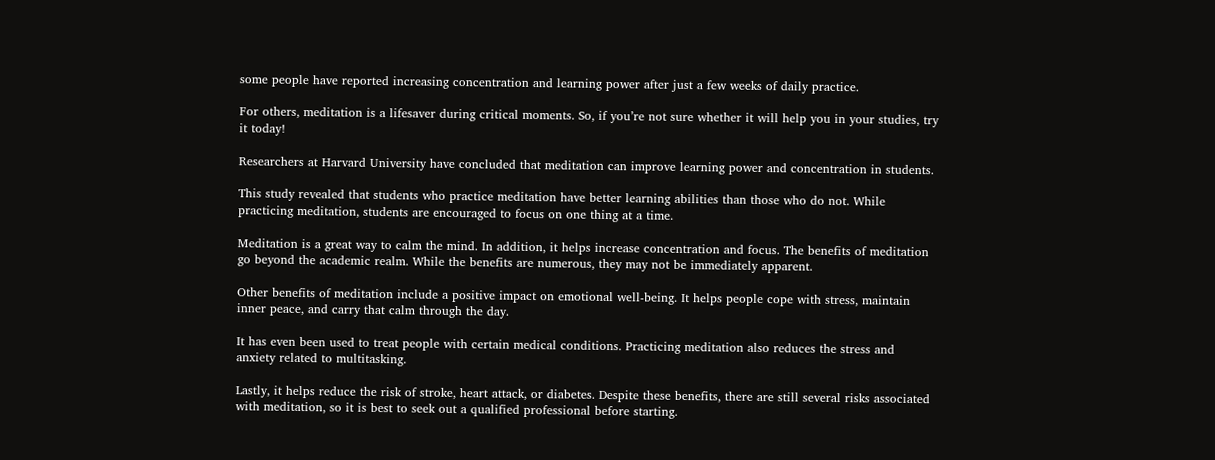some people have reported increasing concentration and learning power after just a few weeks of daily practice.

For others, meditation is a lifesaver during critical moments. So, if you’re not sure whether it will help you in your studies, try it today!

Researchers at Harvard University have concluded that meditation can improve learning power and concentration in students.

This study revealed that students who practice meditation have better learning abilities than those who do not. While practicing meditation, students are encouraged to focus on one thing at a time.

Meditation is a great way to calm the mind. In addition, it helps increase concentration and focus. The benefits of meditation go beyond the academic realm. While the benefits are numerous, they may not be immediately apparent.

Other benefits of meditation include a positive impact on emotional well-being. It helps people cope with stress, maintain inner peace, and carry that calm through the day.

It has even been used to treat people with certain medical conditions. Practicing meditation also reduces the stress and anxiety related to multitasking.

Lastly, it helps reduce the risk of stroke, heart attack, or diabetes. Despite these benefits, there are still several risks associated with meditation, so it is best to seek out a qualified professional before starting.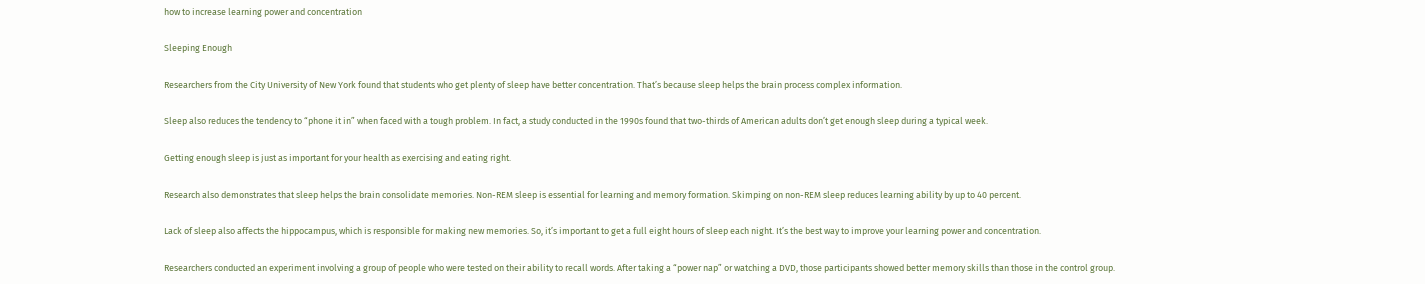how to increase learning power and concentration

Sleeping Enough

Researchers from the City University of New York found that students who get plenty of sleep have better concentration. That’s because sleep helps the brain process complex information.

Sleep also reduces the tendency to “phone it in” when faced with a tough problem. In fact, a study conducted in the 1990s found that two-thirds of American adults don’t get enough sleep during a typical week.

Getting enough sleep is just as important for your health as exercising and eating right.

Research also demonstrates that sleep helps the brain consolidate memories. Non-REM sleep is essential for learning and memory formation. Skimping on non-REM sleep reduces learning ability by up to 40 percent.

Lack of sleep also affects the hippocampus, which is responsible for making new memories. So, it’s important to get a full eight hours of sleep each night. It’s the best way to improve your learning power and concentration.

Researchers conducted an experiment involving a group of people who were tested on their ability to recall words. After taking a “power nap” or watching a DVD, those participants showed better memory skills than those in the control group.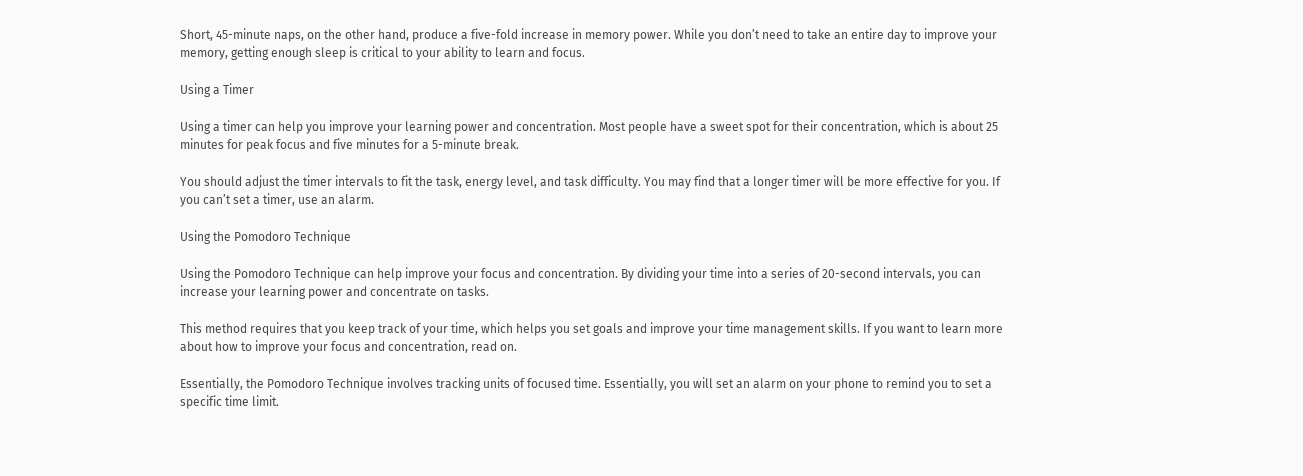Short, 45-minute naps, on the other hand, produce a five-fold increase in memory power. While you don’t need to take an entire day to improve your memory, getting enough sleep is critical to your ability to learn and focus.

Using a Timer

Using a timer can help you improve your learning power and concentration. Most people have a sweet spot for their concentration, which is about 25 minutes for peak focus and five minutes for a 5-minute break.

You should adjust the timer intervals to fit the task, energy level, and task difficulty. You may find that a longer timer will be more effective for you. If you can’t set a timer, use an alarm.

Using the Pomodoro Technique

Using the Pomodoro Technique can help improve your focus and concentration. By dividing your time into a series of 20-second intervals, you can increase your learning power and concentrate on tasks.

This method requires that you keep track of your time, which helps you set goals and improve your time management skills. If you want to learn more about how to improve your focus and concentration, read on.

Essentially, the Pomodoro Technique involves tracking units of focused time. Essentially, you will set an alarm on your phone to remind you to set a specific time limit.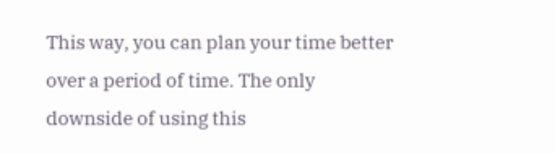This way, you can plan your time better over a period of time. The only downside of using this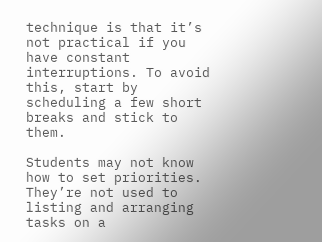technique is that it’s not practical if you have constant interruptions. To avoid this, start by scheduling a few short breaks and stick to them.

Students may not know how to set priorities. They’re not used to listing and arranging tasks on a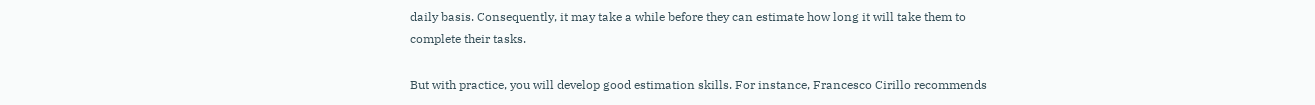daily basis. Consequently, it may take a while before they can estimate how long it will take them to complete their tasks.

But with practice, you will develop good estimation skills. For instance, Francesco Cirillo recommends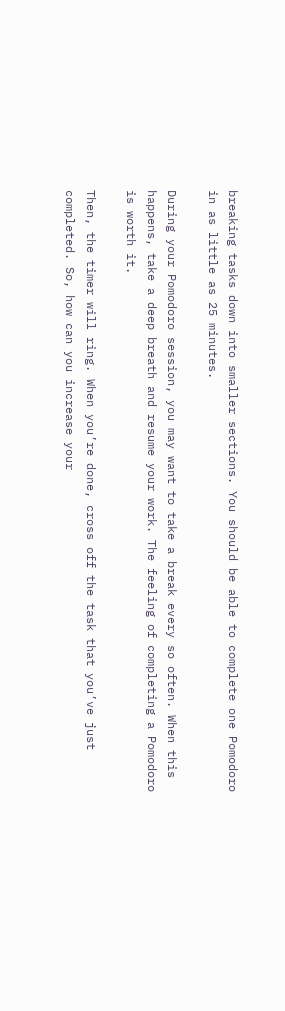breaking tasks down into smaller sections. You should be able to complete one Pomodoro in as little as 25 minutes.

During your Pomodoro session, you may want to take a break every so often. When this happens, take a deep breath and resume your work. The feeling of completing a Pomodoro is worth it.

Then, the timer will ring. When you’re done, cross off the task that you’ve just completed. So, how can you increase your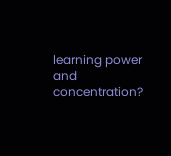learning power and concentration?